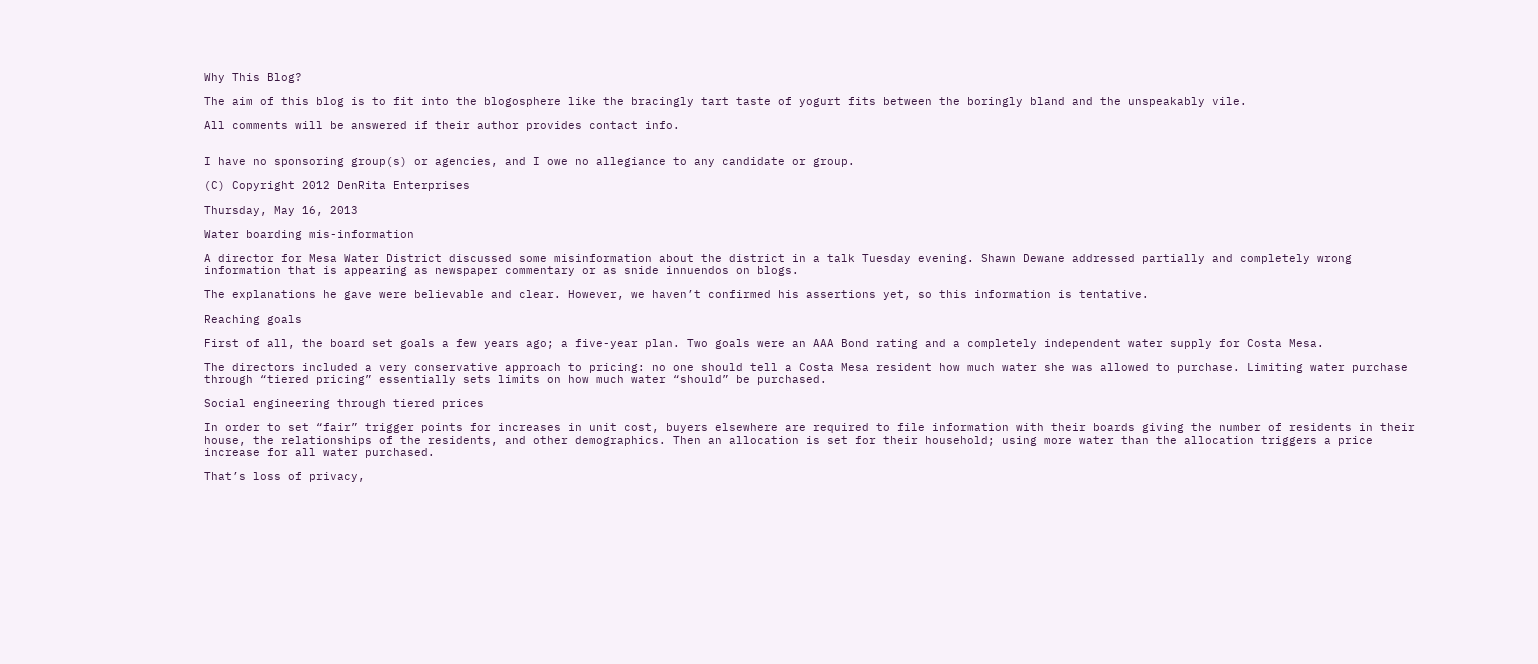Why This Blog?

The aim of this blog is to fit into the blogosphere like the bracingly tart taste of yogurt fits between the boringly bland and the unspeakably vile.

All comments will be answered if their author provides contact info.


I have no sponsoring group(s) or agencies, and I owe no allegiance to any candidate or group.

(C) Copyright 2012 DenRita Enterprises

Thursday, May 16, 2013

Water boarding mis-information

A director for Mesa Water District discussed some misinformation about the district in a talk Tuesday evening. Shawn Dewane addressed partially and completely wrong information that is appearing as newspaper commentary or as snide innuendos on blogs.

The explanations he gave were believable and clear. However, we haven’t confirmed his assertions yet, so this information is tentative.

Reaching goals

First of all, the board set goals a few years ago; a five-year plan. Two goals were an AAA Bond rating and a completely independent water supply for Costa Mesa.

The directors included a very conservative approach to pricing: no one should tell a Costa Mesa resident how much water she was allowed to purchase. Limiting water purchase through “tiered pricing” essentially sets limits on how much water “should” be purchased.

Social engineering through tiered prices

In order to set “fair” trigger points for increases in unit cost, buyers elsewhere are required to file information with their boards giving the number of residents in their house, the relationships of the residents, and other demographics. Then an allocation is set for their household; using more water than the allocation triggers a price increase for all water purchased.

That’s loss of privacy,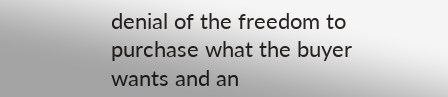denial of the freedom to purchase what the buyer wants and an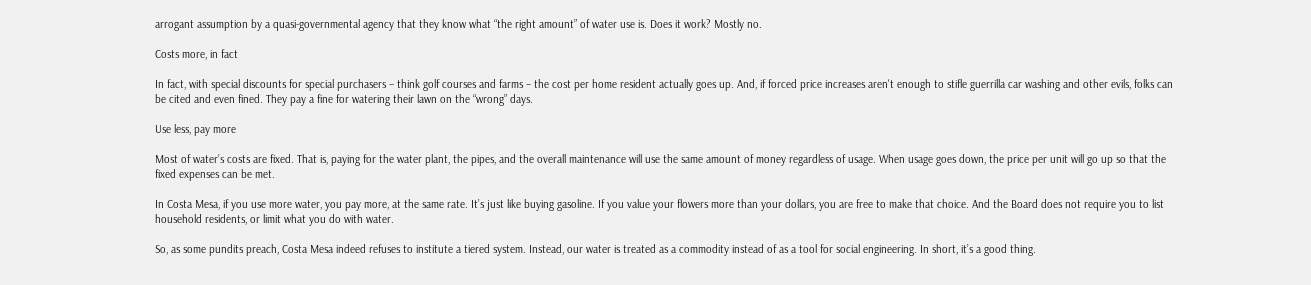arrogant assumption by a quasi-governmental agency that they know what “the right amount” of water use is. Does it work? Mostly no.

Costs more, in fact

In fact, with special discounts for special purchasers – think golf courses and farms – the cost per home resident actually goes up. And, if forced price increases aren't enough to stifle guerrilla car washing and other evils, folks can be cited and even fined. They pay a fine for watering their lawn on the “wrong” days.

Use less, pay more

Most of water’s costs are fixed. That is, paying for the water plant, the pipes, and the overall maintenance will use the same amount of money regardless of usage. When usage goes down, the price per unit will go up so that the fixed expenses can be met.

In Costa Mesa, if you use more water, you pay more, at the same rate. It’s just like buying gasoline. If you value your flowers more than your dollars, you are free to make that choice. And the Board does not require you to list household residents, or limit what you do with water.

So, as some pundits preach, Costa Mesa indeed refuses to institute a tiered system. Instead, our water is treated as a commodity instead of as a tool for social engineering. In short, it’s a good thing.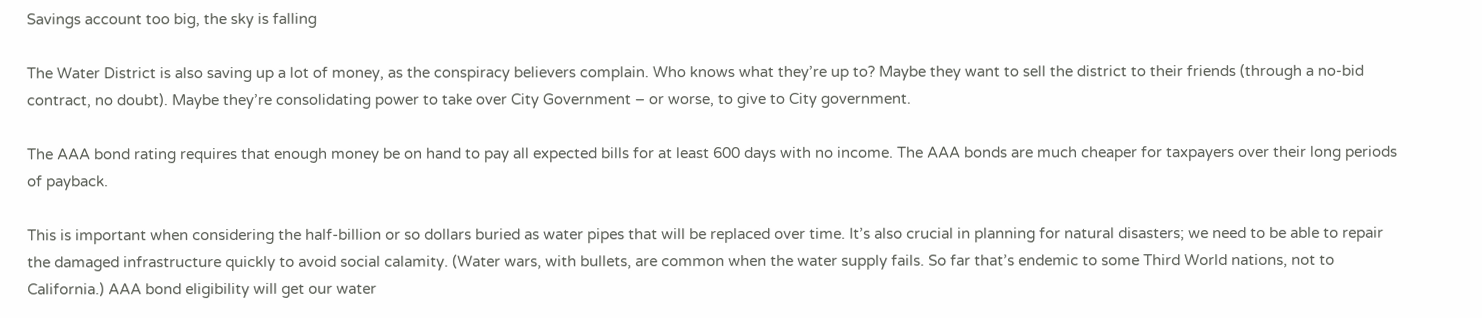Savings account too big, the sky is falling

The Water District is also saving up a lot of money, as the conspiracy believers complain. Who knows what they’re up to? Maybe they want to sell the district to their friends (through a no-bid contract, no doubt). Maybe they’re consolidating power to take over City Government – or worse, to give to City government.

The AAA bond rating requires that enough money be on hand to pay all expected bills for at least 600 days with no income. The AAA bonds are much cheaper for taxpayers over their long periods of payback.

This is important when considering the half-billion or so dollars buried as water pipes that will be replaced over time. It’s also crucial in planning for natural disasters; we need to be able to repair the damaged infrastructure quickly to avoid social calamity. (Water wars, with bullets, are common when the water supply fails. So far that’s endemic to some Third World nations, not to California.) AAA bond eligibility will get our water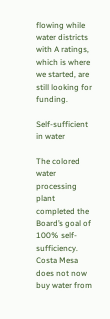flowing while water districts with A ratings, which is where we started, are still looking for funding.

Self-sufficient in water

The colored water processing plant completed the Board’s goal of 100% self-sufficiency. Costa Mesa does not now buy water from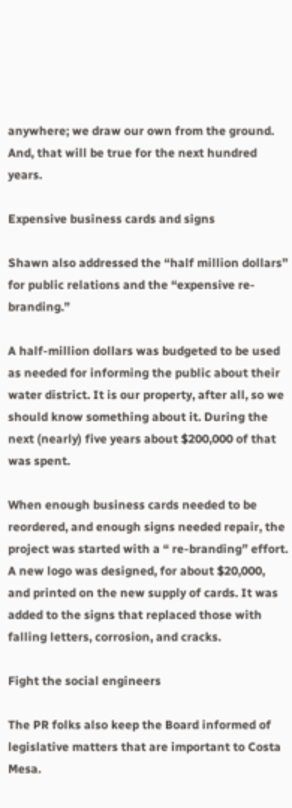anywhere; we draw our own from the ground. And, that will be true for the next hundred years.

Expensive business cards and signs

Shawn also addressed the “half million dollars” for public relations and the “expensive re-branding.”

A half-million dollars was budgeted to be used as needed for informing the public about their water district. It is our property, after all, so we should know something about it. During the next (nearly) five years about $200,000 of that was spent.

When enough business cards needed to be reordered, and enough signs needed repair, the project was started with a “ re-branding” effort. A new logo was designed, for about $20,000, and printed on the new supply of cards. It was added to the signs that replaced those with falling letters, corrosion, and cracks.

Fight the social engineers

The PR folks also keep the Board informed of legislative matters that are important to Costa Mesa.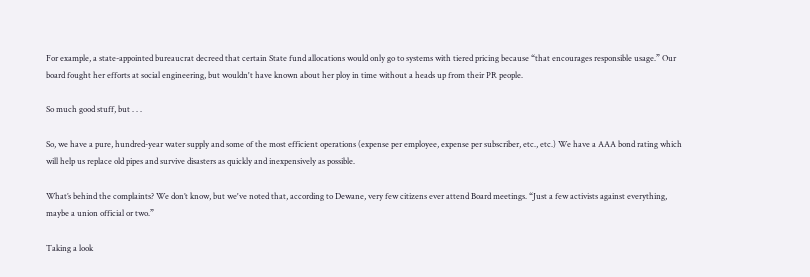For example, a state-appointed bureaucrat decreed that certain State fund allocations would only go to systems with tiered pricing because “that encourages responsible usage.” Our board fought her efforts at social engineering, but wouldn't have known about her ploy in time without a heads up from their PR people.

So much good stuff, but . . .

So, we have a pure, hundred-year water supply and some of the most efficient operations (expense per employee, expense per subscriber, etc., etc.) We have a AAA bond rating which will help us replace old pipes and survive disasters as quickly and inexpensively as possible.

What’s behind the complaints? We don’t know, but we've noted that, according to Dewane, very few citizens ever attend Board meetings. “Just a few activists against everything, maybe a union official or two.”

Taking a look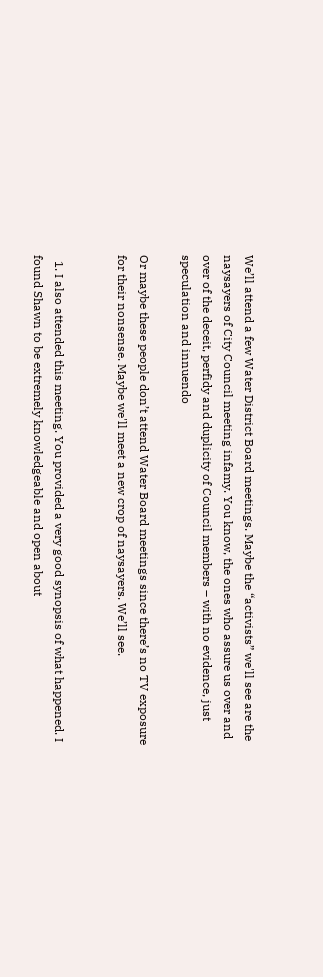We’ll attend a few Water District Board meetings. Maybe the “activists” we'll see are the naysayers of City Council meeting infamy. You know, the ones who assure us over and over of the deceit, perfidy and duplicity of Council members – with no evidence, just speculation and innuendo

Or maybe these people don’t attend Water Board meetings since there’s no TV exposure for their nonsense. Maybe we'll meet a new crop of naysayers. We’ll see.


  1. I also attended this meeting. You provided a very good synopsis of what happened. I found Shawn to be extremely knowledgeable and open about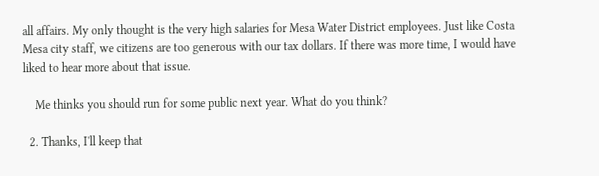all affairs. My only thought is the very high salaries for Mesa Water District employees. Just like Costa Mesa city staff, we citizens are too generous with our tax dollars. If there was more time, I would have liked to hear more about that issue.

    Me thinks you should run for some public next year. What do you think?

  2. Thanks, I'll keep that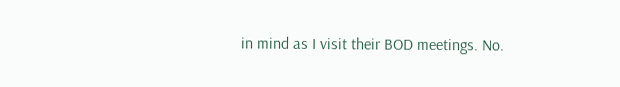in mind as I visit their BOD meetings. No.